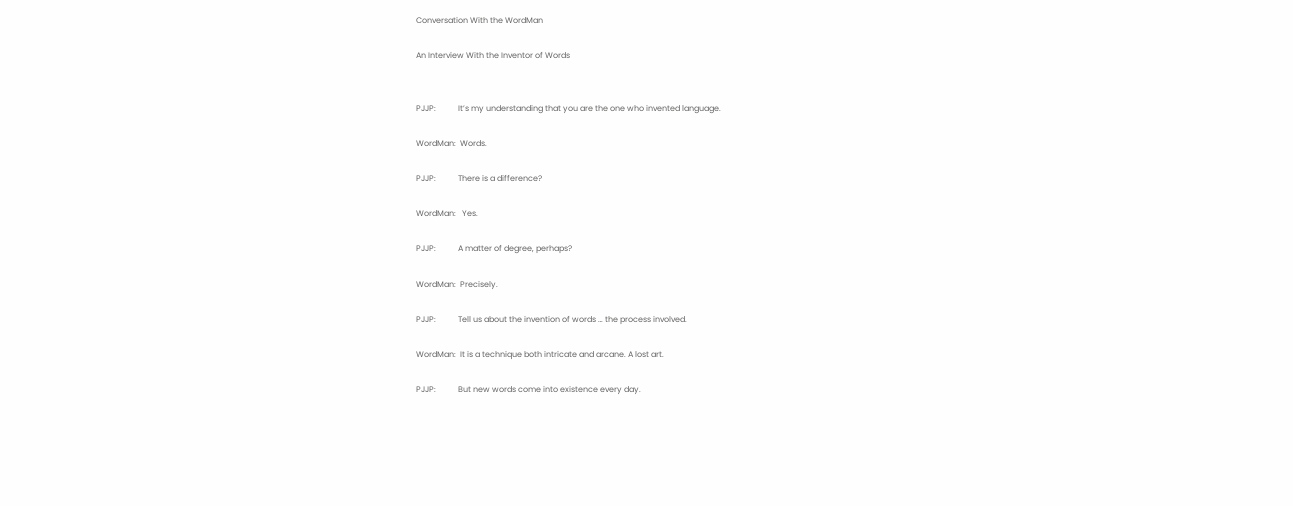Conversation With the WordMan

An Interview With the Inventor of Words


PJJP:           It’s my understanding that you are the one who invented language.

WordMan:  Words.

PJJP:           There is a difference?

WordMan:   Yes.

PJJP:           A matter of degree, perhaps?

WordMan:  Precisely.

PJJP:           Tell us about the invention of words … the process involved.

WordMan:  It is a technique both intricate and arcane. A lost art.

PJJP:           But new words come into existence every day.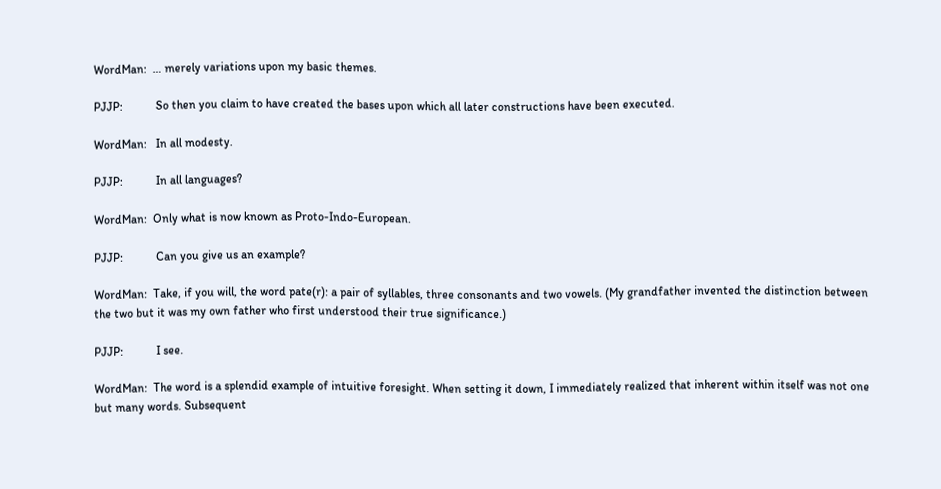WordMan:  … merely variations upon my basic themes.

PJJP:           So then you claim to have created the bases upon which all later constructions have been executed.

WordMan:   In all modesty.

PJJP:           In all languages?

WordMan:  Only what is now known as Proto-Indo-European.

PJJP:           Can you give us an example?

WordMan:  Take, if you will, the word pate(r): a pair of syllables, three consonants and two vowels. (My grandfather invented the distinction between the two but it was my own father who first understood their true significance.)

PJJP:           I see.

WordMan:  The word is a splendid example of intuitive foresight. When setting it down, I immediately realized that inherent within itself was not one but many words. Subsequent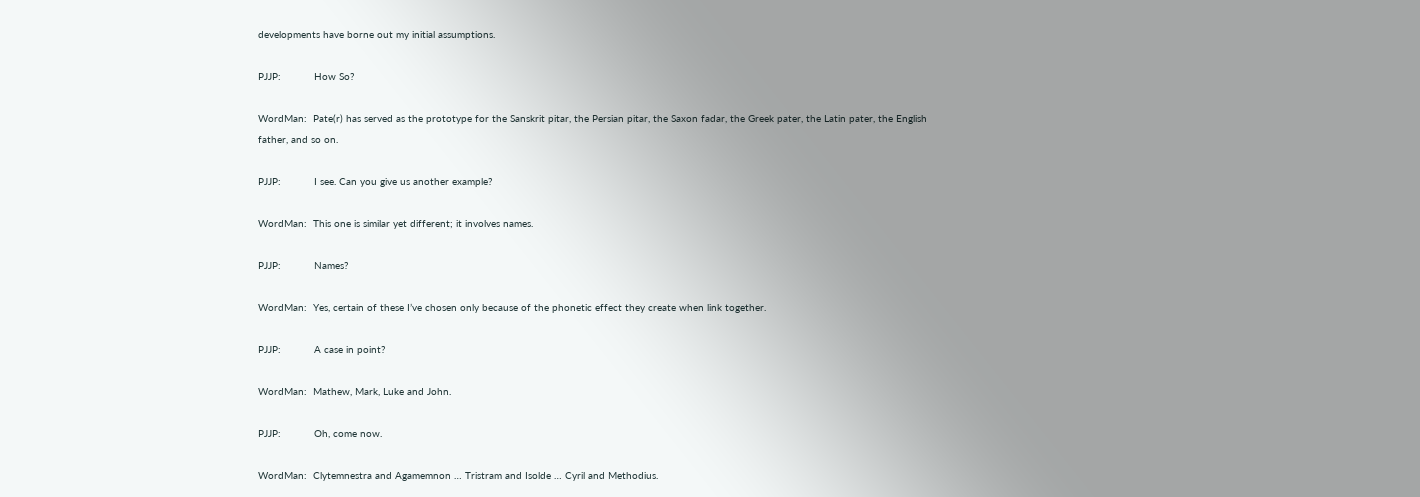developments have borne out my initial assumptions.

PJJP:           How So?

WordMan:  Pate(r) has served as the prototype for the Sanskrit pitar, the Persian pitar, the Saxon fadar, the Greek pater, the Latin pater, the English father, and so on.

PJJP:           I see. Can you give us another example?

WordMan:  This one is similar yet different; it involves names.

PJJP:           Names?

WordMan:  Yes, certain of these I’ve chosen only because of the phonetic effect they create when link together.

PJJP:           A case in point?

WordMan:  Mathew, Mark, Luke and John.

PJJP:           Oh, come now.

WordMan:  Clytemnestra and Agamemnon … Tristram and Isolde … Cyril and Methodius.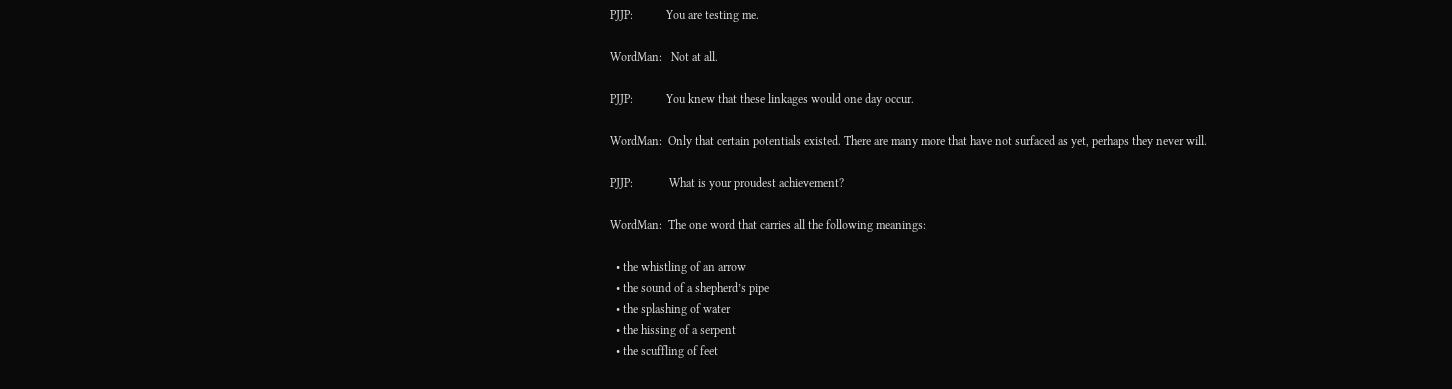PJJP:           You are testing me.

WordMan:   Not at all.

PJJP:           You knew that these linkages would one day occur.

WordMan:  Only that certain potentials existed. There are many more that have not surfaced as yet, perhaps they never will.

PJJP:            What is your proudest achievement?

WordMan:  The one word that carries all the following meanings:

  • the whistling of an arrow
  • the sound of a shepherd’s pipe
  • the splashing of water
  • the hissing of a serpent
  • the scuffling of feet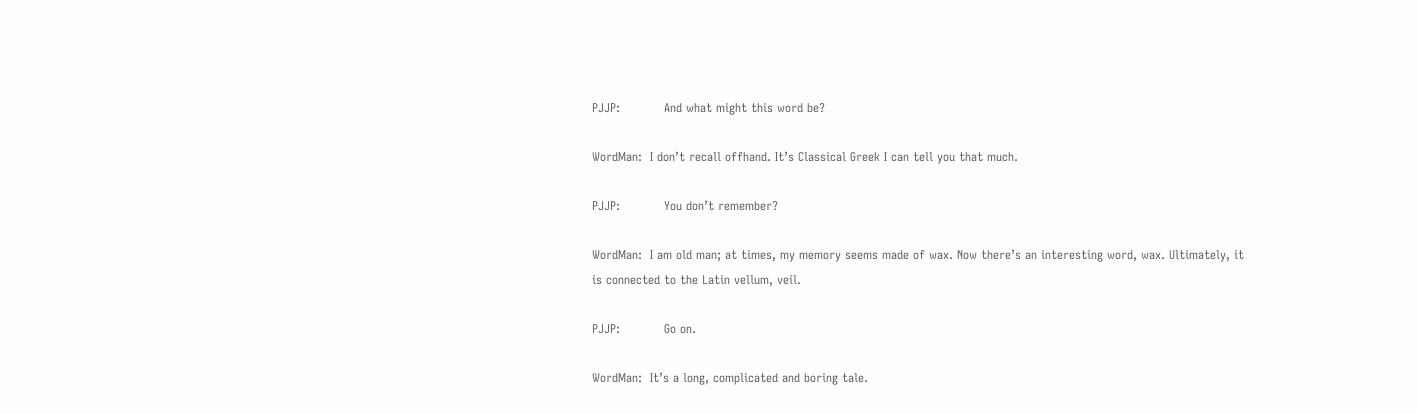PJJP:           And what might this word be?

WordMan:  I don’t recall offhand. It’s Classical Greek I can tell you that much.

PJJP:           You don’t remember?

WordMan:  I am old man; at times, my memory seems made of wax. Now there’s an interesting word, wax. Ultimately, it is connected to the Latin vellum, veil.

PJJP:           Go on.

WordMan:  It’s a long, complicated and boring tale.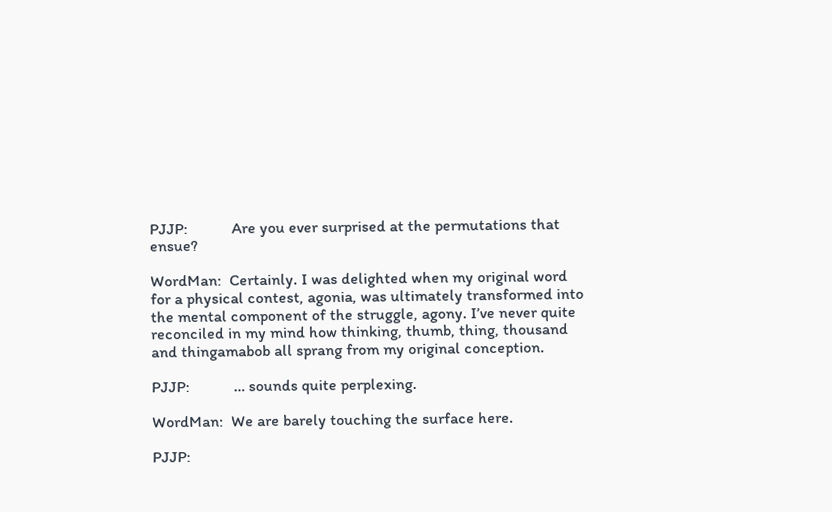PJJP:           Are you ever surprised at the permutations that ensue?

WordMan:  Certainly. I was delighted when my original word for a physical contest, agonia, was ultimately transformed into the mental component of the struggle, agony. I’ve never quite reconciled in my mind how thinking, thumb, thing, thousand and thingamabob all sprang from my original conception.

PJJP:           … sounds quite perplexing.

WordMan:  We are barely touching the surface here.

PJJP: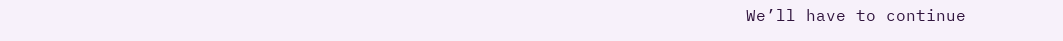We’ll have to continue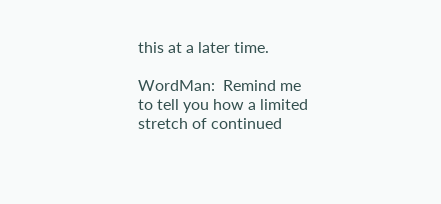this at a later time.

WordMan:  Remind me to tell you how a limited stretch of continued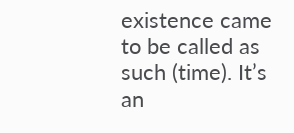existence came to be called as such (time). It’s an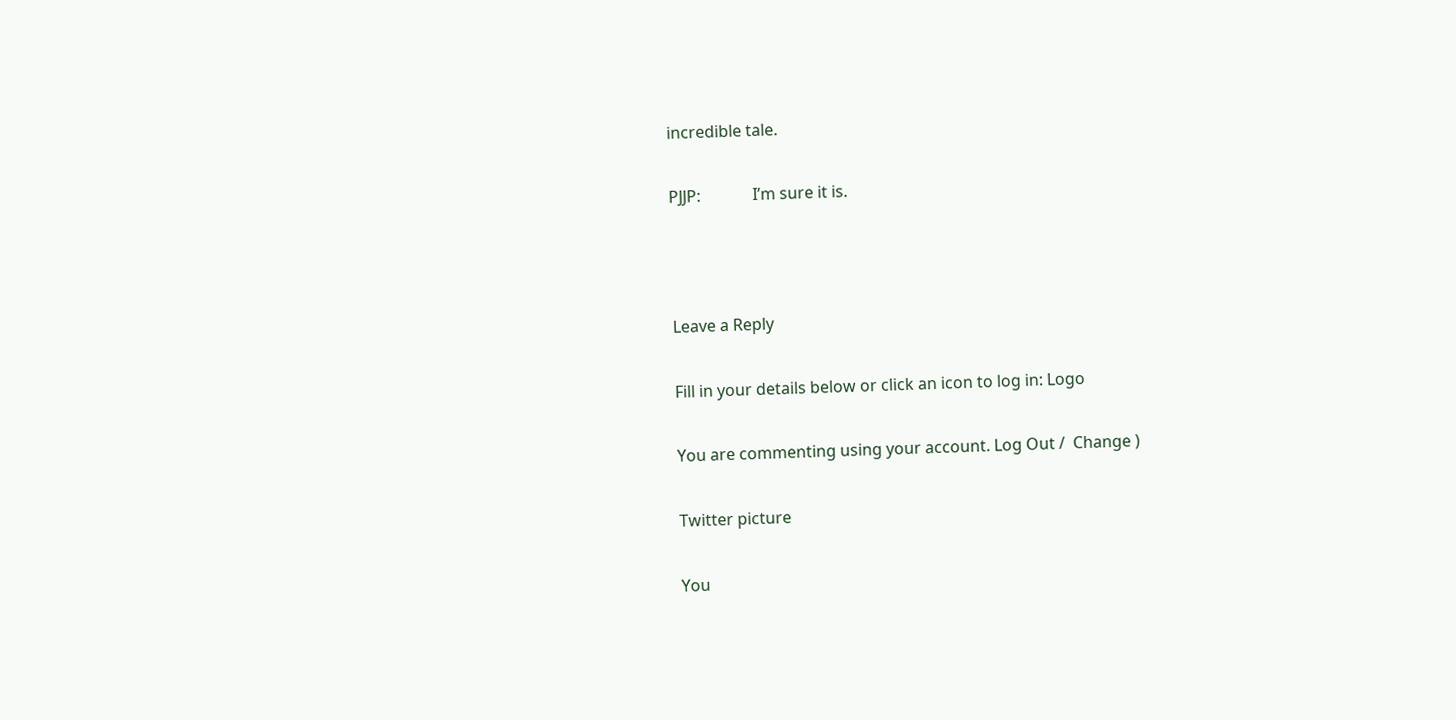incredible tale.

PJJP:             I’m sure it is.



Leave a Reply

Fill in your details below or click an icon to log in: Logo

You are commenting using your account. Log Out /  Change )

Twitter picture

You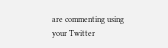are commenting using your Twitter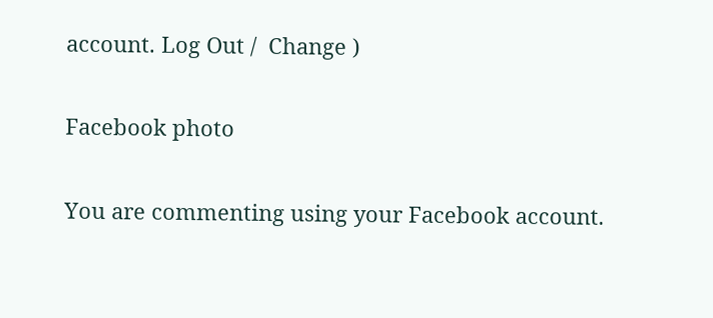account. Log Out /  Change )

Facebook photo

You are commenting using your Facebook account.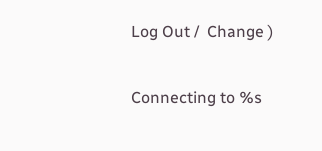Log Out /  Change )

Connecting to %s